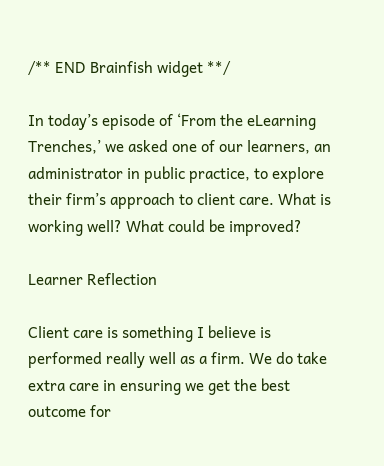/** END Brainfish widget **/

In today’s episode of ‘From the eLearning Trenches,’ we asked one of our learners, an administrator in public practice, to explore their firm’s approach to client care. What is working well? What could be improved?

Learner Reflection

Client care is something I believe is performed really well as a firm. We do take extra care in ensuring we get the best outcome for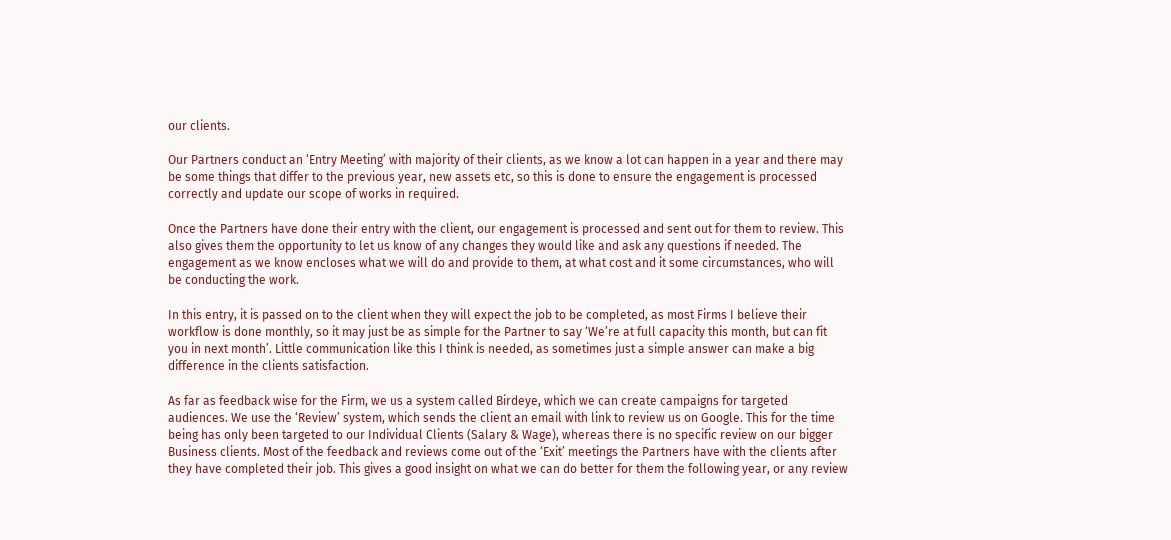our clients.

Our Partners conduct an ‘Entry Meeting’ with majority of their clients, as we know a lot can happen in a year and there may be some things that differ to the previous year, new assets etc, so this is done to ensure the engagement is processed correctly and update our scope of works in required.

Once the Partners have done their entry with the client, our engagement is processed and sent out for them to review. This also gives them the opportunity to let us know of any changes they would like and ask any questions if needed. The engagement as we know encloses what we will do and provide to them, at what cost and it some circumstances, who will be conducting the work.

In this entry, it is passed on to the client when they will expect the job to be completed, as most Firms I believe their workflow is done monthly, so it may just be as simple for the Partner to say ‘We’re at full capacity this month, but can fit you in next month’. Little communication like this I think is needed, as sometimes just a simple answer can make a big difference in the clients satisfaction.

As far as feedback wise for the Firm, we us a system called Birdeye, which we can create campaigns for targeted audiences. We use the ‘Review’ system, which sends the client an email with link to review us on Google. This for the time being has only been targeted to our Individual Clients (Salary & Wage), whereas there is no specific review on our bigger Business clients. Most of the feedback and reviews come out of the ‘Exit’ meetings the Partners have with the clients after they have completed their job. This gives a good insight on what we can do better for them the following year, or any review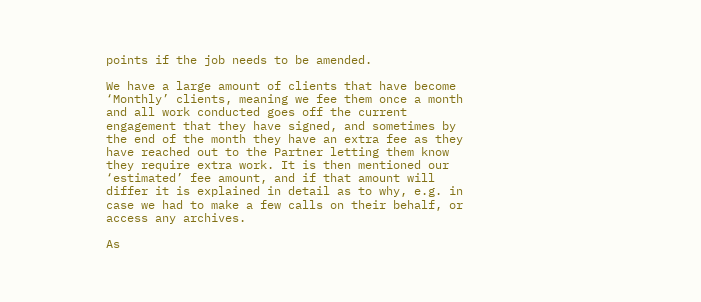points if the job needs to be amended.

We have a large amount of clients that have become ‘Monthly’ clients, meaning we fee them once a month and all work conducted goes off the current engagement that they have signed, and sometimes by the end of the month they have an extra fee as they have reached out to the Partner letting them know they require extra work. It is then mentioned our ‘estimated’ fee amount, and if that amount will differ it is explained in detail as to why, e.g. in case we had to make a few calls on their behalf, or access any archives.

As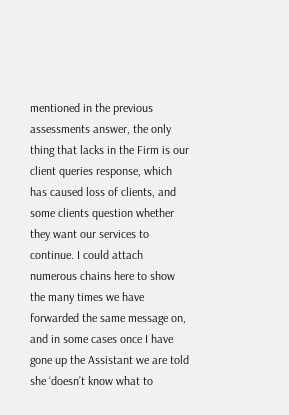mentioned in the previous assessments answer, the only thing that lacks in the Firm is our client queries response, which has caused loss of clients, and some clients question whether they want our services to continue. I could attach numerous chains here to show the many times we have forwarded the same message on, and in some cases once I have gone up the Assistant we are told she ‘doesn’t know what to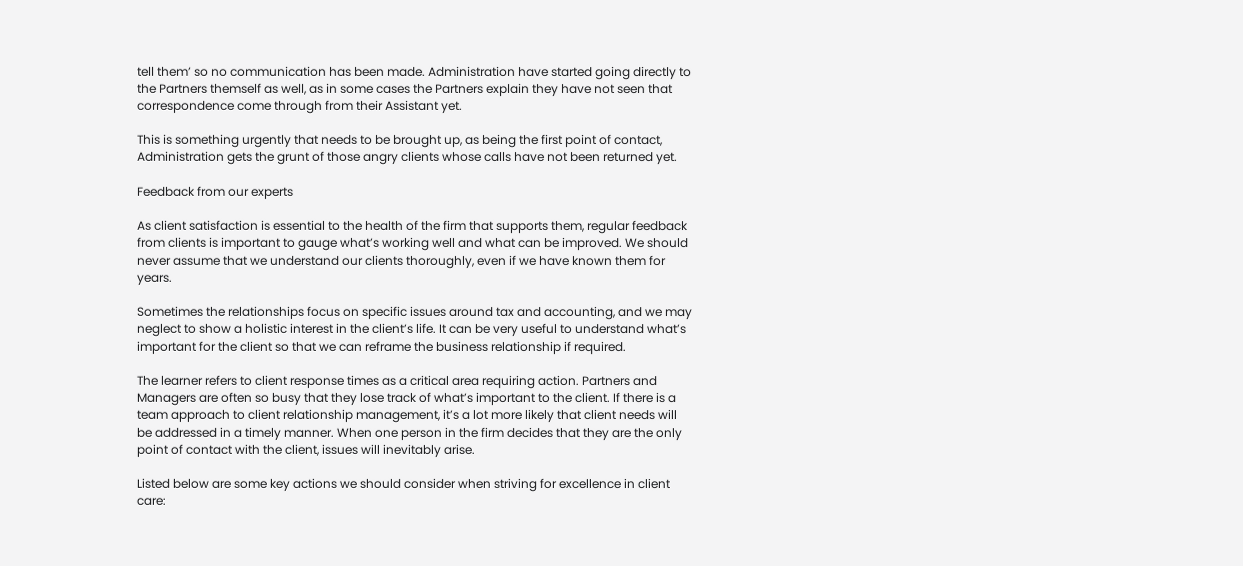tell them’ so no communication has been made. Administration have started going directly to the Partners themself as well, as in some cases the Partners explain they have not seen that correspondence come through from their Assistant yet.

This is something urgently that needs to be brought up, as being the first point of contact, Administration gets the grunt of those angry clients whose calls have not been returned yet.

Feedback from our experts

As client satisfaction is essential to the health of the firm that supports them, regular feedback from clients is important to gauge what’s working well and what can be improved. We should never assume that we understand our clients thoroughly, even if we have known them for years.

Sometimes the relationships focus on specific issues around tax and accounting, and we may neglect to show a holistic interest in the client’s life. It can be very useful to understand what’s important for the client so that we can reframe the business relationship if required.

The learner refers to client response times as a critical area requiring action. Partners and Managers are often so busy that they lose track of what’s important to the client. If there is a team approach to client relationship management, it’s a lot more likely that client needs will be addressed in a timely manner. When one person in the firm decides that they are the only point of contact with the client, issues will inevitably arise.

Listed below are some key actions we should consider when striving for excellence in client care: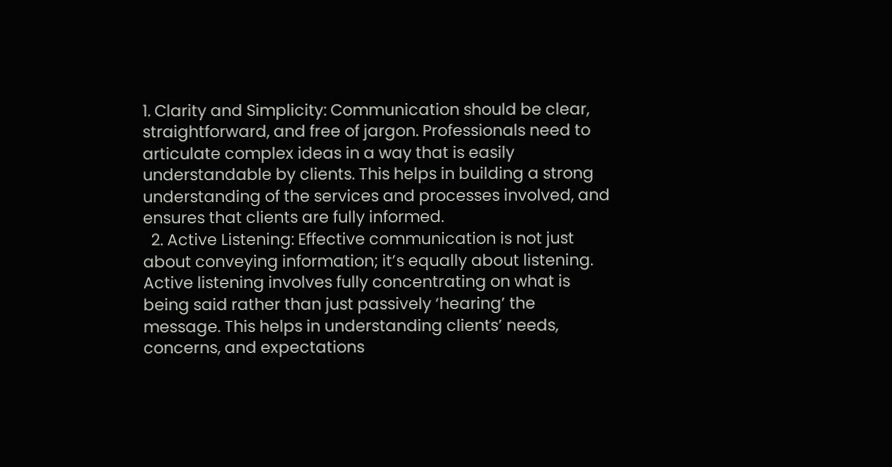1. Clarity and Simplicity: Communication should be clear, straightforward, and free of jargon. Professionals need to articulate complex ideas in a way that is easily understandable by clients. This helps in building a strong understanding of the services and processes involved, and ensures that clients are fully informed.
  2. Active Listening: Effective communication is not just about conveying information; it’s equally about listening. Active listening involves fully concentrating on what is being said rather than just passively ‘hearing’ the message. This helps in understanding clients’ needs, concerns, and expectations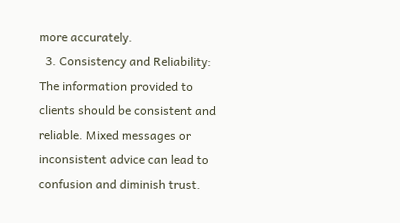more accurately.
  3. Consistency and Reliability: The information provided to clients should be consistent and reliable. Mixed messages or inconsistent advice can lead to confusion and diminish trust.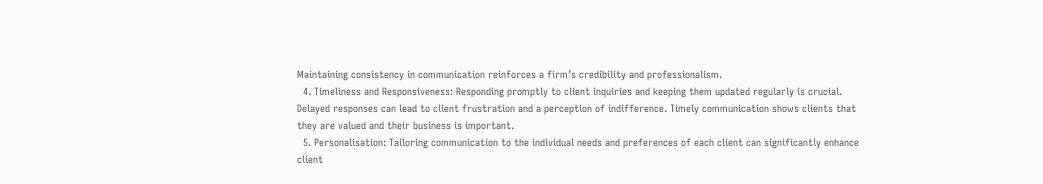Maintaining consistency in communication reinforces a firm’s credibility and professionalism.
  4. Timeliness and Responsiveness: Responding promptly to client inquiries and keeping them updated regularly is crucial. Delayed responses can lead to client frustration and a perception of indifference. Timely communication shows clients that they are valued and their business is important.
  5. Personalisation: Tailoring communication to the individual needs and preferences of each client can significantly enhance client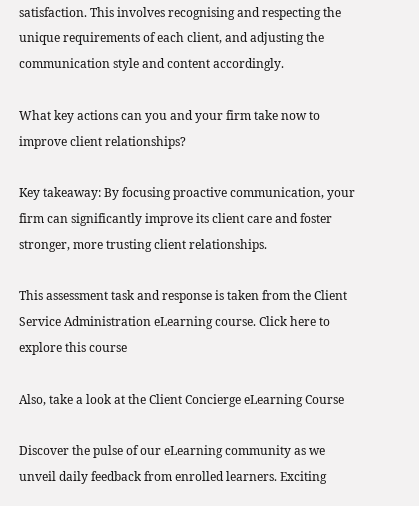satisfaction. This involves recognising and respecting the unique requirements of each client, and adjusting the communication style and content accordingly.

What key actions can you and your firm take now to improve client relationships?

Key takeaway: By focusing proactive communication, your firm can significantly improve its client care and foster stronger, more trusting client relationships.

This assessment task and response is taken from the Client Service Administration eLearning course. Click here to explore this course

Also, take a look at the Client Concierge eLearning Course

Discover the pulse of our eLearning community as we unveil daily feedback from enrolled learners. Exciting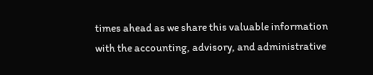times ahead as we share this valuable information with the accounting, advisory, and administrative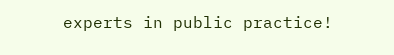experts in public practice!